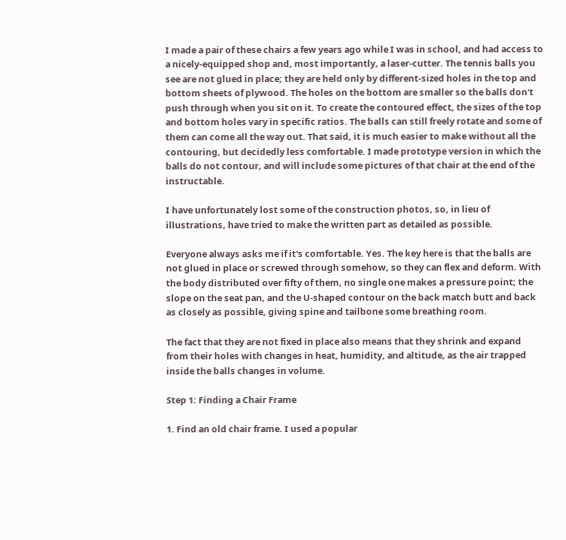I made a pair of these chairs a few years ago while I was in school, and had access to a nicely-equipped shop and, most importantly, a laser-cutter. The tennis balls you see are not glued in place; they are held only by different-sized holes in the top and bottom sheets of plywood. The holes on the bottom are smaller so the balls don't push through when you sit on it. To create the contoured effect, the sizes of the top and bottom holes vary in specific ratios. The balls can still freely rotate and some of them can come all the way out. That said, it is much easier to make without all the contouring, but decidedly less comfortable. I made prototype version in which the balls do not contour, and will include some pictures of that chair at the end of the instructable.

I have unfortunately lost some of the construction photos, so, in lieu of illustrations, have tried to make the written part as detailed as possible.

Everyone always asks me if it's comfortable. Yes. The key here is that the balls are not glued in place or screwed through somehow, so they can flex and deform. With the body distributed over fifty of them, no single one makes a pressure point; the slope on the seat pan, and the U-shaped contour on the back match butt and back as closely as possible, giving spine and tailbone some breathing room.

The fact that they are not fixed in place also means that they shrink and expand from their holes with changes in heat, humidity, and altitude, as the air trapped inside the balls changes in volume.

Step 1: Finding a Chair Frame

1. Find an old chair frame. I used a popular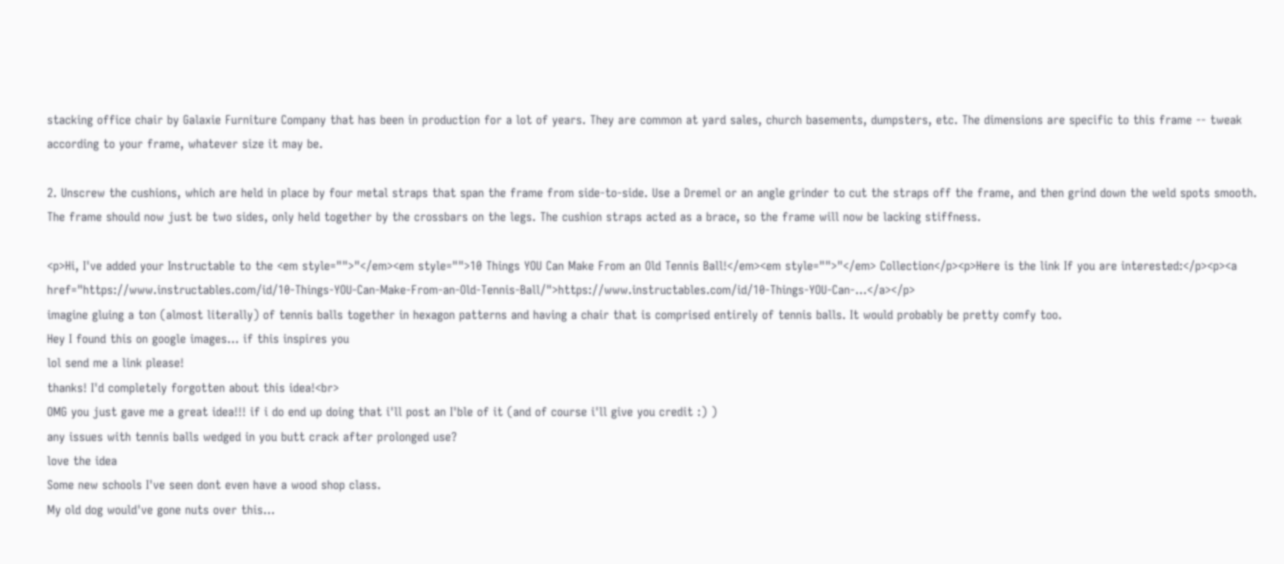stacking office chair by Galaxie Furniture Company that has been in production for a lot of years. They are common at yard sales, church basements, dumpsters, etc. The dimensions are specific to this frame -- tweak according to your frame, whatever size it may be.

2. Unscrew the cushions, which are held in place by four metal straps that span the frame from side-to-side. Use a Dremel or an angle grinder to cut the straps off the frame, and then grind down the weld spots smooth. The frame should now just be two sides, only held together by the crossbars on the legs. The cushion straps acted as a brace, so the frame will now be lacking stiffness.

<p>Hi, I've added your Instructable to the <em style="">"</em><em style="">10 Things YOU Can Make From an Old Tennis Ball!</em><em style="">"</em> Collection</p><p>Here is the link If you are interested:</p><p><a href="https://www.instructables.com/id/10-Things-YOU-Can-Make-From-an-Old-Tennis-Ball/">https://www.instructables.com/id/10-Things-YOU-Can-...</a></p>
imagine gluing a ton (almost literally) of tennis balls together in hexagon patterns and having a chair that is comprised entirely of tennis balls. It would probably be pretty comfy too.
Hey I found this on google images... if this inspires you
lol send me a link please!
thanks! I'd completely forgotten about this idea!<br>
OMG you just gave me a great idea!!! if i do end up doing that i'll post an I'ble of it (and of course i'll give you credit :) )
any issues with tennis balls wedged in you butt crack after prolonged use?
love the idea
Some new schools I've seen dont even have a wood shop class.
My old dog would've gone nuts over this...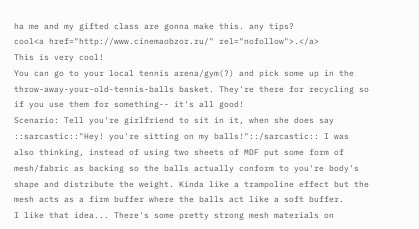ha me and my gifted class are gonna make this. any tips?
cool<a href="http://www.cinemaobzor.ru/" rel="nofollow">.</a>
This is very cool!
You can go to your local tennis arena/gym(?) and pick some up in the throw-away-your-old-tennis-balls basket. They're there for recycling so if you use them for something-- it's all good!
Scenario: Tell you're girlfriend to sit in it, when she does say ::sarcastic::"Hey! you're sitting on my balls!"::/sarcastic:: I was also thinking, instead of using two sheets of MDF put some form of mesh/fabric as backing so the balls actually conform to you're body's shape and distribute the weight. Kinda like a trampoline effect but the mesh acts as a firm buffer where the balls act like a soft buffer.
I like that idea... There's some pretty strong mesh materials on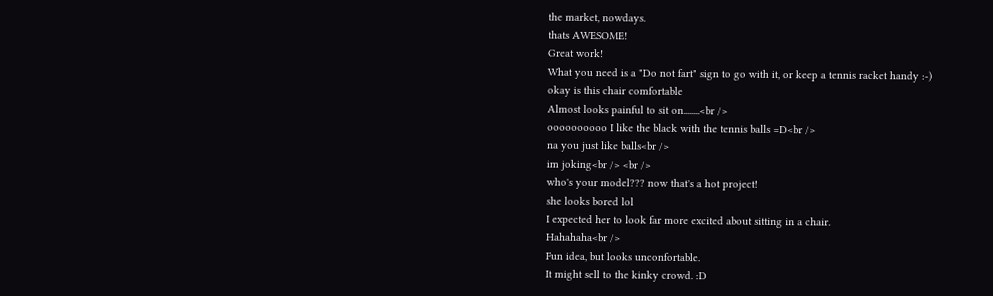the market, nowdays.
thats AWESOME!
Great work!
What you need is a "Do not fart" sign to go with it, or keep a tennis racket handy :-)
okay is this chair comfortable
Almost looks painful to sit on........<br />
oooooooooo I like the black with the tennis balls =D<br />
na you just like balls<br />
im joking<br /> <br />
who's your model??? now that's a hot project!
she looks bored lol
I expected her to look far more excited about sitting in a chair.
Hahahaha<br />
Fun idea, but looks unconfortable.
It might sell to the kinky crowd. :D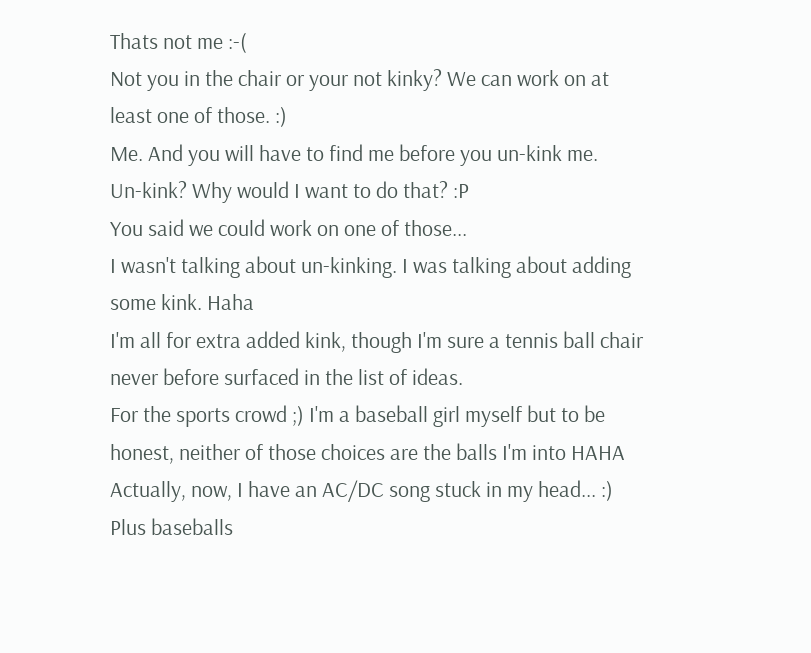Thats not me :-(
Not you in the chair or your not kinky? We can work on at least one of those. :)
Me. And you will have to find me before you un-kink me.
Un-kink? Why would I want to do that? :P
You said we could work on one of those...
I wasn't talking about un-kinking. I was talking about adding some kink. Haha
I'm all for extra added kink, though I'm sure a tennis ball chair never before surfaced in the list of ideas.
For the sports crowd ;) I'm a baseball girl myself but to be honest, neither of those choices are the balls I'm into HAHA
Actually, now, I have an AC/DC song stuck in my head... :)
Plus baseballs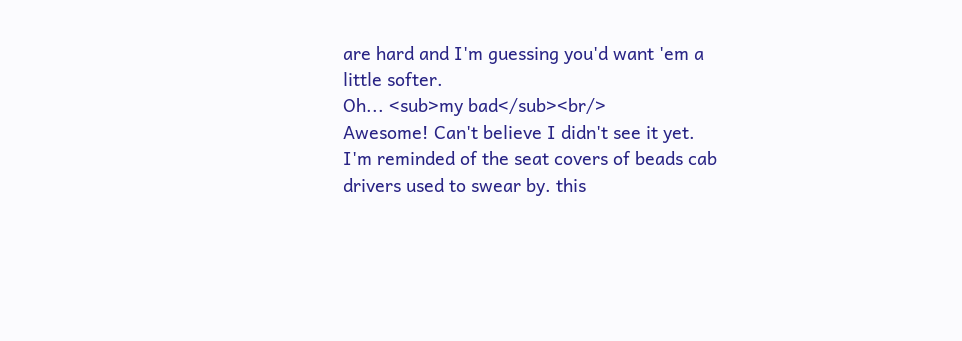are hard and I'm guessing you'd want 'em a little softer.
Oh... <sub>my bad</sub><br/>
Awesome! Can't believe I didn't see it yet.
I'm reminded of the seat covers of beads cab drivers used to swear by. this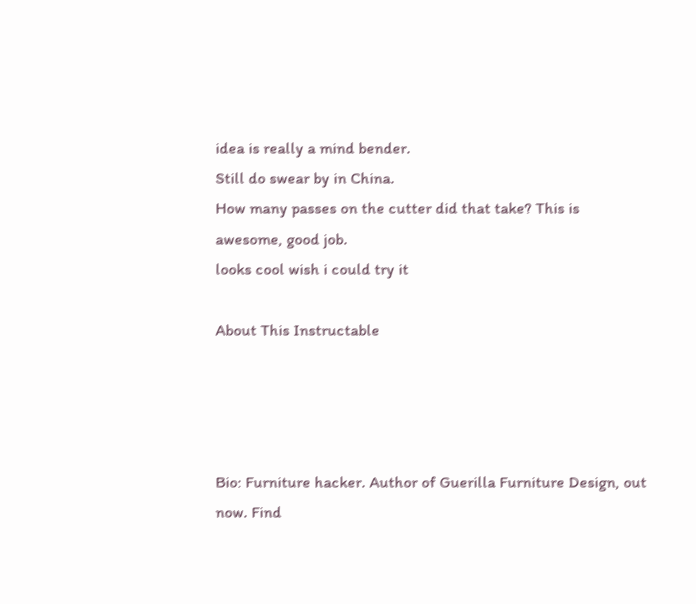idea is really a mind bender.
Still do swear by in China.
How many passes on the cutter did that take? This is awesome, good job.
looks cool wish i could try it

About This Instructable




Bio: Furniture hacker. Author of Guerilla Furniture Design, out now. Find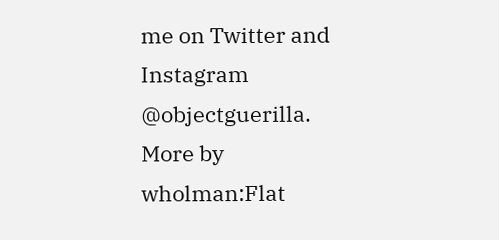me on Twitter and Instagram @objectguerilla.
More by wholman:Flat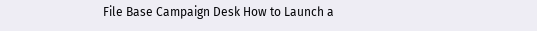File Base Campaign Desk How to Launch a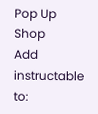Pop Up Shop
Add instructable to: